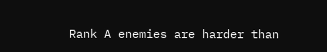Rank A enemies are harder than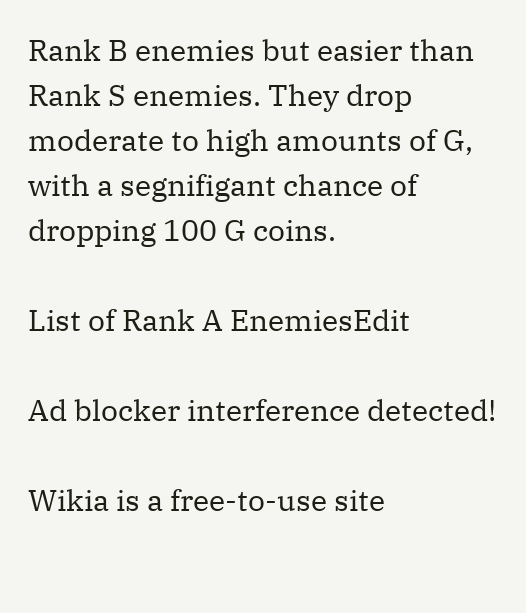Rank B enemies but easier than Rank S enemies. They drop moderate to high amounts of G, with a segnifigant chance of dropping 100 G coins.

List of Rank A EnemiesEdit

Ad blocker interference detected!

Wikia is a free-to-use site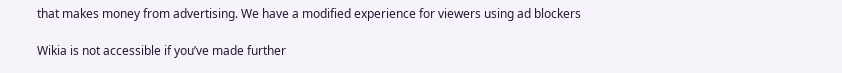that makes money from advertising. We have a modified experience for viewers using ad blockers

Wikia is not accessible if you’ve made further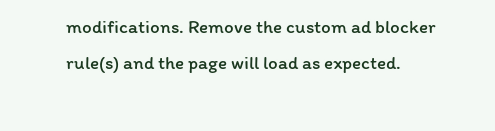modifications. Remove the custom ad blocker rule(s) and the page will load as expected.